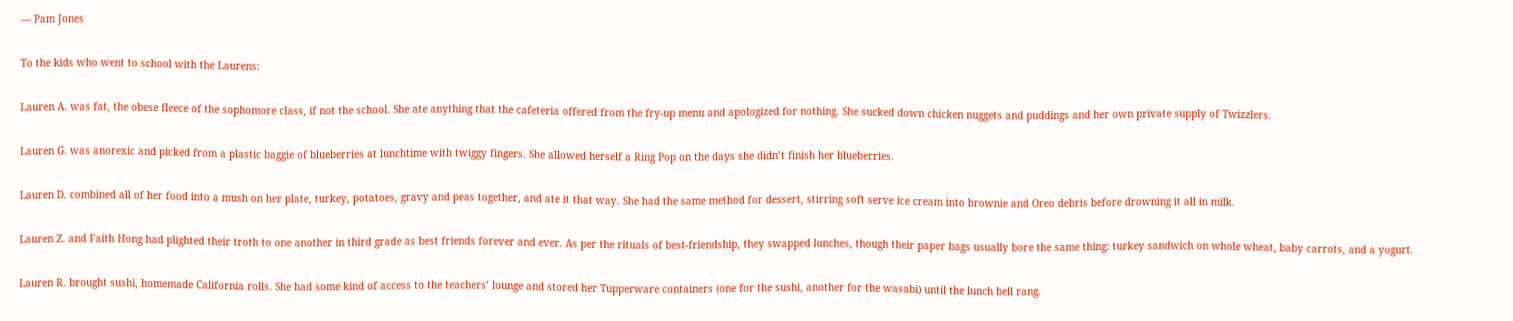— Pam Jones

To the kids who went to school with the Laurens:

Lauren A. was fat, the obese fleece of the sophomore class, if not the school. She ate anything that the cafeteria offered from the fry-up menu and apologized for nothing. She sucked down chicken nuggets and puddings and her own private supply of Twizzlers.

Lauren G. was anorexic and picked from a plastic baggie of blueberries at lunchtime with twiggy fingers. She allowed herself a Ring Pop on the days she didn’t finish her blueberries.

Lauren D. combined all of her food into a mush on her plate, turkey, potatoes, gravy and peas together, and ate it that way. She had the same method for dessert, stirring soft serve ice cream into brownie and Oreo debris before drowning it all in milk.

Lauren Z. and Faith Hong had plighted their troth to one another in third grade as best friends forever and ever. As per the rituals of best-friendship, they swapped lunches, though their paper bags usually bore the same thing: turkey sandwich on whole wheat, baby carrots, and a yogurt.

Lauren R. brought sushi, homemade California rolls. She had some kind of access to the teachers’ lounge and stored her Tupperware containers (one for the sushi, another for the wasabi) until the lunch bell rang.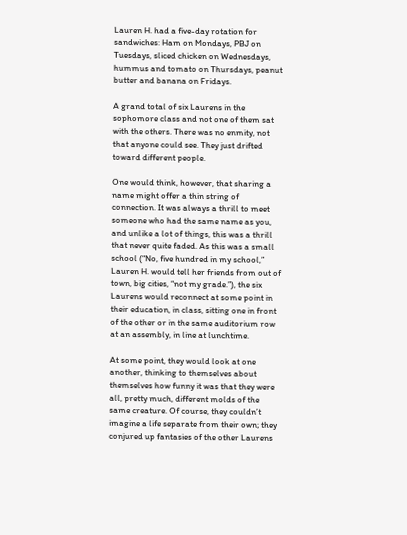Lauren H. had a five-day rotation for sandwiches: Ham on Mondays, PBJ on Tuesdays, sliced chicken on Wednesdays, hummus and tomato on Thursdays, peanut butter and banana on Fridays.

A grand total of six Laurens in the sophomore class and not one of them sat with the others. There was no enmity, not that anyone could see. They just drifted toward different people.

One would think, however, that sharing a name might offer a thin string of connection. It was always a thrill to meet someone who had the same name as you, and unlike a lot of things, this was a thrill that never quite faded. As this was a small school (“No, five hundred in my school,” Lauren H. would tell her friends from out of town, big cities, “not my grade.”), the six Laurens would reconnect at some point in their education, in class, sitting one in front of the other or in the same auditorium row at an assembly, in line at lunchtime.

At some point, they would look at one another, thinking to themselves about themselves how funny it was that they were all, pretty much, different molds of the same creature. Of course, they couldn’t imagine a life separate from their own; they conjured up fantasies of the other Laurens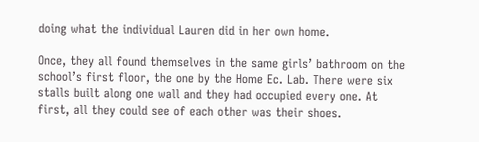doing what the individual Lauren did in her own home.

Once, they all found themselves in the same girls’ bathroom on the school’s first floor, the one by the Home Ec. Lab. There were six stalls built along one wall and they had occupied every one. At first, all they could see of each other was their shoes.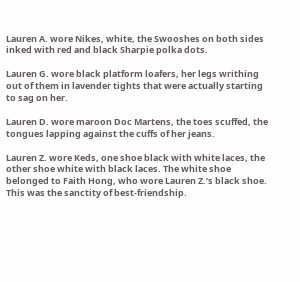Lauren A. wore Nikes, white, the Swooshes on both sides inked with red and black Sharpie polka dots.

Lauren G. wore black platform loafers, her legs writhing out of them in lavender tights that were actually starting to sag on her.

Lauren D. wore maroon Doc Martens, the toes scuffed, the tongues lapping against the cuffs of her jeans.

Lauren Z. wore Keds, one shoe black with white laces, the other shoe white with black laces. The white shoe belonged to Faith Hong, who wore Lauren Z.’s black shoe. This was the sanctity of best-friendship.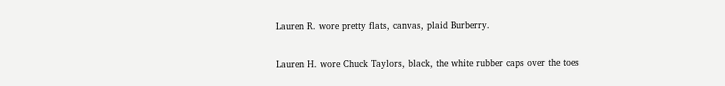Lauren R. wore pretty flats, canvas, plaid Burberry.

Lauren H. wore Chuck Taylors, black, the white rubber caps over the toes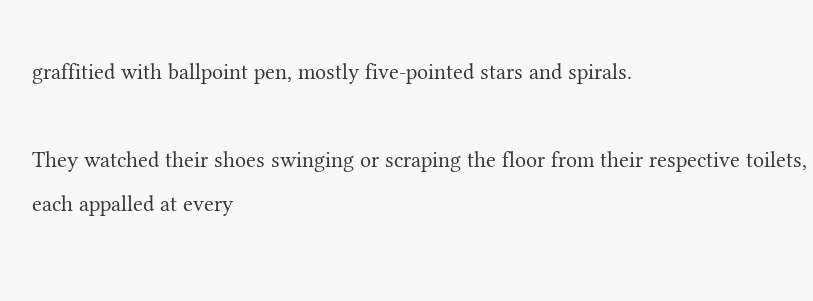graffitied with ballpoint pen, mostly five-pointed stars and spirals.

They watched their shoes swinging or scraping the floor from their respective toilets, each appalled at every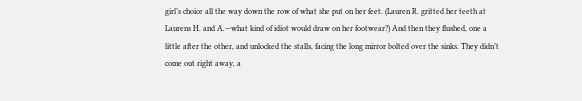girl’s choice all the way down the row of what she put on her feet. (Lauren R. gritted her teeth at Laurens H. and A.—what kind of idiot would draw on her footwear?) And then they flushed, one a little after the other, and unlocked the stalls, facing the long mirror bolted over the sinks. They didn’t come out right away, a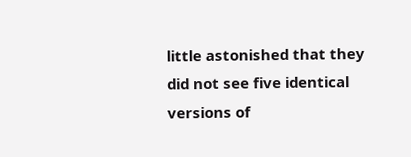little astonished that they did not see five identical versions of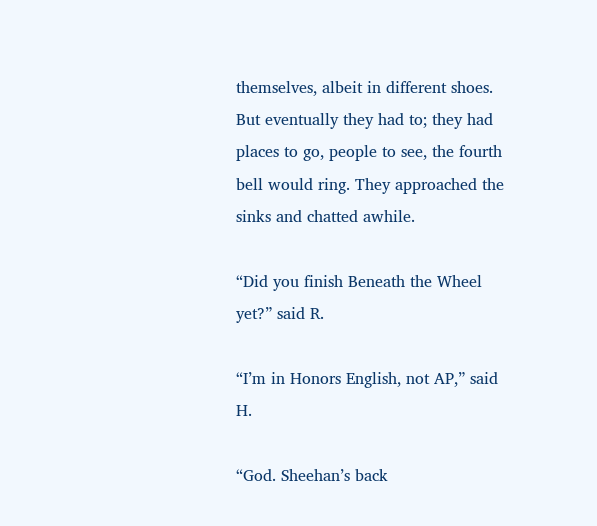themselves, albeit in different shoes. But eventually they had to; they had places to go, people to see, the fourth bell would ring. They approached the sinks and chatted awhile.

“Did you finish Beneath the Wheel yet?” said R.

“I’m in Honors English, not AP,” said H.

“God. Sheehan’s back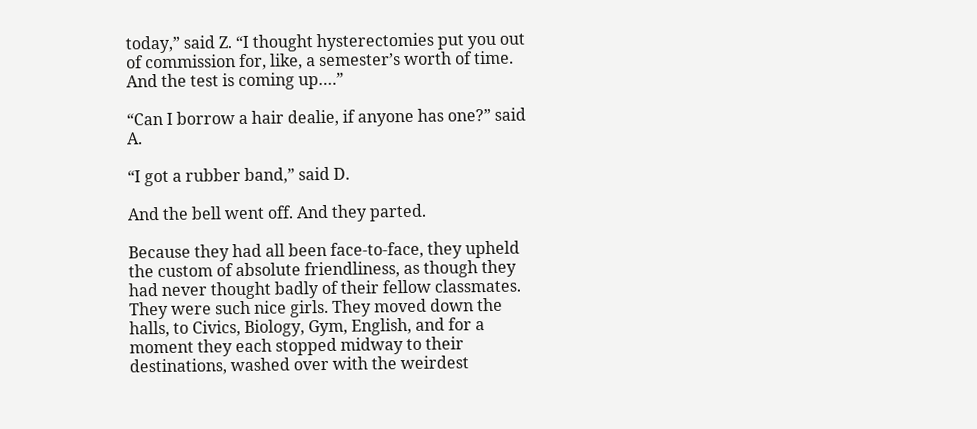today,” said Z. “I thought hysterectomies put you out of commission for, like, a semester’s worth of time. And the test is coming up….”

“Can I borrow a hair dealie, if anyone has one?” said A.

“I got a rubber band,” said D.

And the bell went off. And they parted.

Because they had all been face-to-face, they upheld the custom of absolute friendliness, as though they had never thought badly of their fellow classmates. They were such nice girls. They moved down the halls, to Civics, Biology, Gym, English, and for a moment they each stopped midway to their destinations, washed over with the weirdest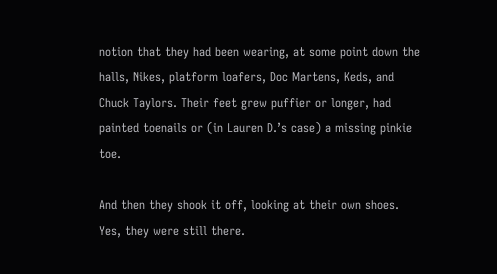notion that they had been wearing, at some point down the halls, Nikes, platform loafers, Doc Martens, Keds, and Chuck Taylors. Their feet grew puffier or longer, had painted toenails or (in Lauren D.’s case) a missing pinkie toe.

And then they shook it off, looking at their own shoes. Yes, they were still there.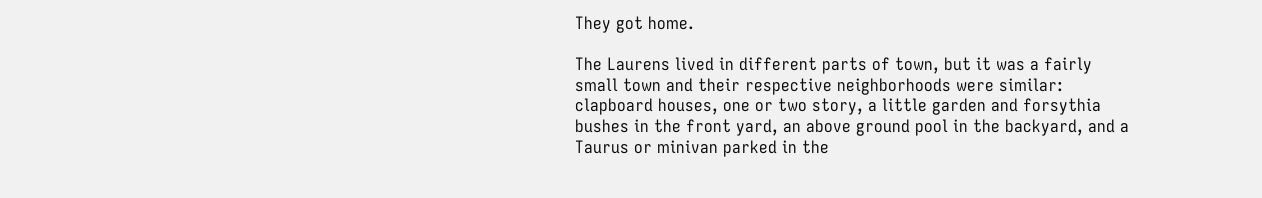They got home.

The Laurens lived in different parts of town, but it was a fairly small town and their respective neighborhoods were similar: clapboard houses, one or two story, a little garden and forsythia bushes in the front yard, an above ground pool in the backyard, and a Taurus or minivan parked in the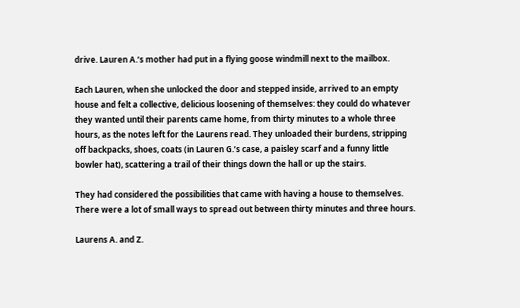drive. Lauren A.’s mother had put in a flying goose windmill next to the mailbox.

Each Lauren, when she unlocked the door and stepped inside, arrived to an empty house and felt a collective, delicious loosening of themselves: they could do whatever they wanted until their parents came home, from thirty minutes to a whole three hours, as the notes left for the Laurens read. They unloaded their burdens, stripping off backpacks, shoes, coats (in Lauren G.’s case, a paisley scarf and a funny little bowler hat), scattering a trail of their things down the hall or up the stairs.

They had considered the possibilities that came with having a house to themselves. There were a lot of small ways to spread out between thirty minutes and three hours.

Laurens A. and Z.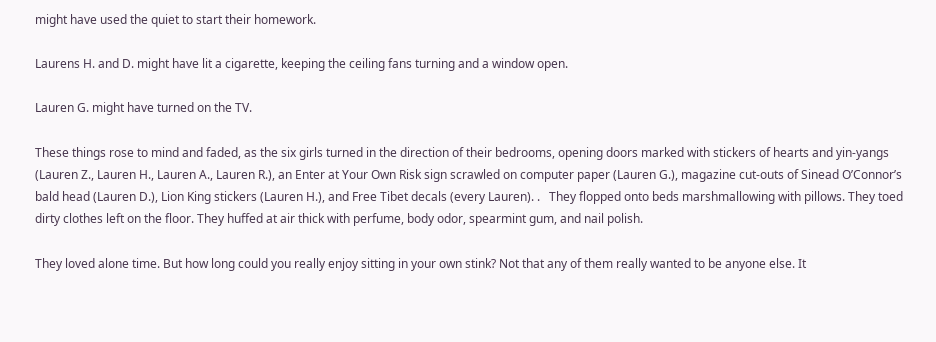might have used the quiet to start their homework.

Laurens H. and D. might have lit a cigarette, keeping the ceiling fans turning and a window open.

Lauren G. might have turned on the TV.

These things rose to mind and faded, as the six girls turned in the direction of their bedrooms, opening doors marked with stickers of hearts and yin-yangs (Lauren Z., Lauren H., Lauren A., Lauren R.), an Enter at Your Own Risk sign scrawled on computer paper (Lauren G.), magazine cut-outs of Sinead O’Connor’s bald head (Lauren D.), Lion King stickers (Lauren H.), and Free Tibet decals (every Lauren). .   They flopped onto beds marshmallowing with pillows. They toed dirty clothes left on the floor. They huffed at air thick with perfume, body odor, spearmint gum, and nail polish.

They loved alone time. But how long could you really enjoy sitting in your own stink? Not that any of them really wanted to be anyone else. It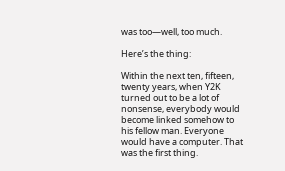was too—well, too much.

Here’s the thing:

Within the next ten, fifteen, twenty years, when Y2K turned out to be a lot of nonsense, everybody would become linked somehow to his fellow man. Everyone would have a computer. That was the first thing.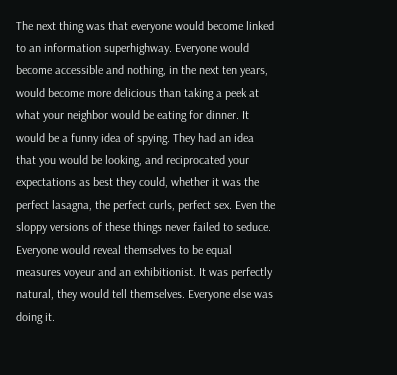The next thing was that everyone would become linked to an information superhighway. Everyone would become accessible and nothing, in the next ten years, would become more delicious than taking a peek at what your neighbor would be eating for dinner. It would be a funny idea of spying. They had an idea that you would be looking, and reciprocated your expectations as best they could, whether it was the perfect lasagna, the perfect curls, perfect sex. Even the sloppy versions of these things never failed to seduce. Everyone would reveal themselves to be equal measures voyeur and an exhibitionist. It was perfectly natural, they would tell themselves. Everyone else was doing it.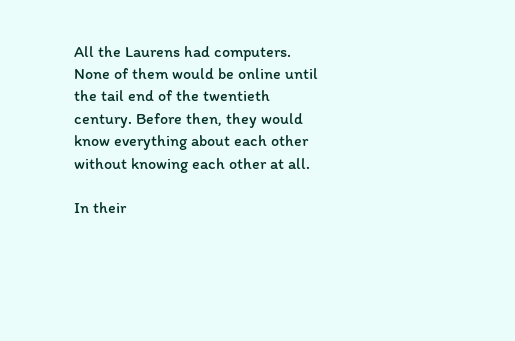All the Laurens had computers. None of them would be online until the tail end of the twentieth century. Before then, they would know everything about each other without knowing each other at all.

In their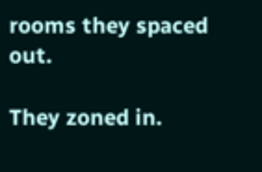rooms they spaced out.

They zoned in.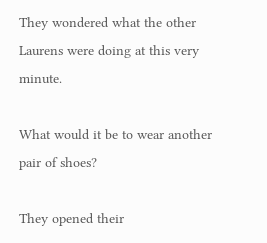They wondered what the other Laurens were doing at this very minute.

What would it be to wear another pair of shoes?

They opened their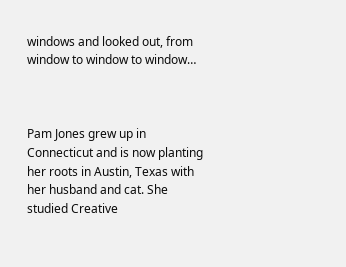windows and looked out, from window to window to window…



Pam Jones grew up in Connecticut and is now planting her roots in Austin, Texas with her husband and cat. She studied Creative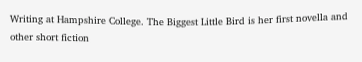Writing at Hampshire College. The Biggest Little Bird is her first novella and other short fiction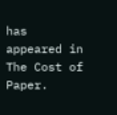has appeared in The Cost of Paper.